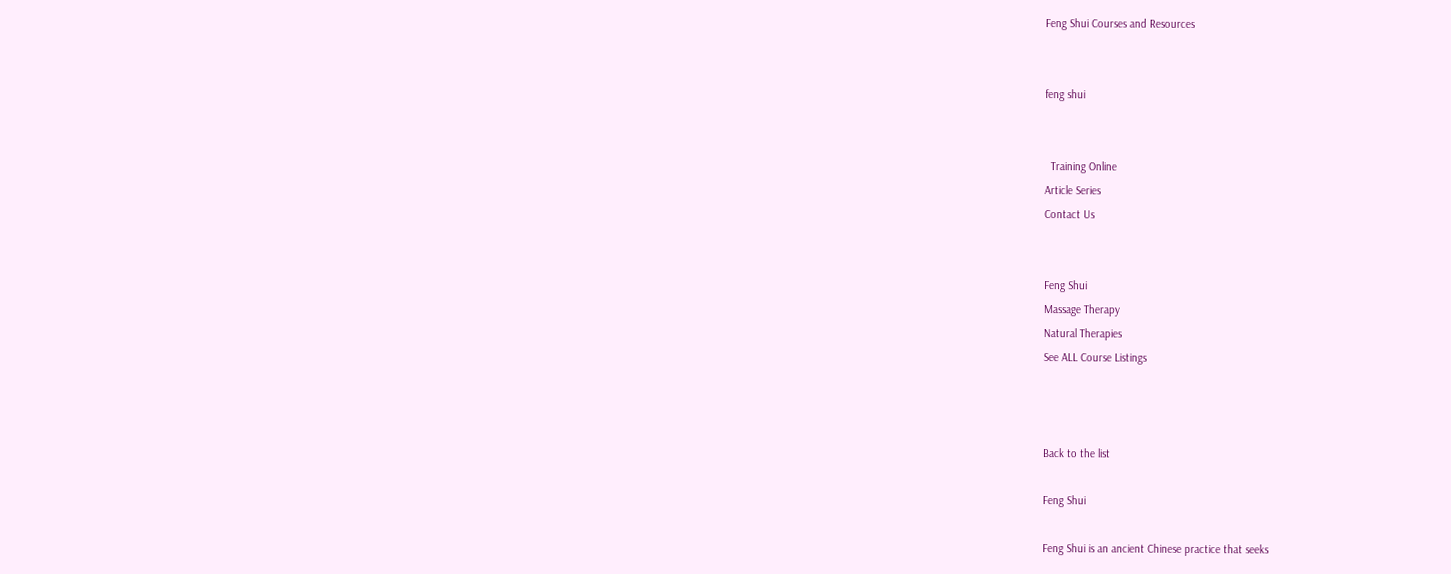Feng Shui Courses and Resources


feng shui


  Training Online
Article Series
Contact Us


Feng Shui
Massage Therapy
Natural Therapies
See ALL Course Listings



Back to the list

Feng Shui

Feng Shui is an ancient Chinese practice that seeks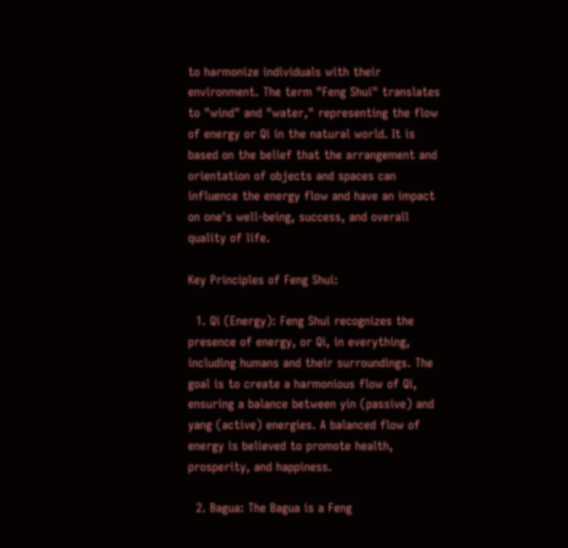to harmonize individuals with their environment. The term "Feng Shui" translates to "wind" and "water," representing the flow of energy or Qi in the natural world. It is based on the belief that the arrangement and orientation of objects and spaces can influence the energy flow and have an impact on one's well-being, success, and overall quality of life.

Key Principles of Feng Shui:

  1. Qi (Energy): Feng Shui recognizes the presence of energy, or Qi, in everything, including humans and their surroundings. The goal is to create a harmonious flow of Qi, ensuring a balance between yin (passive) and yang (active) energies. A balanced flow of energy is believed to promote health, prosperity, and happiness.

  2. Bagua: The Bagua is a Feng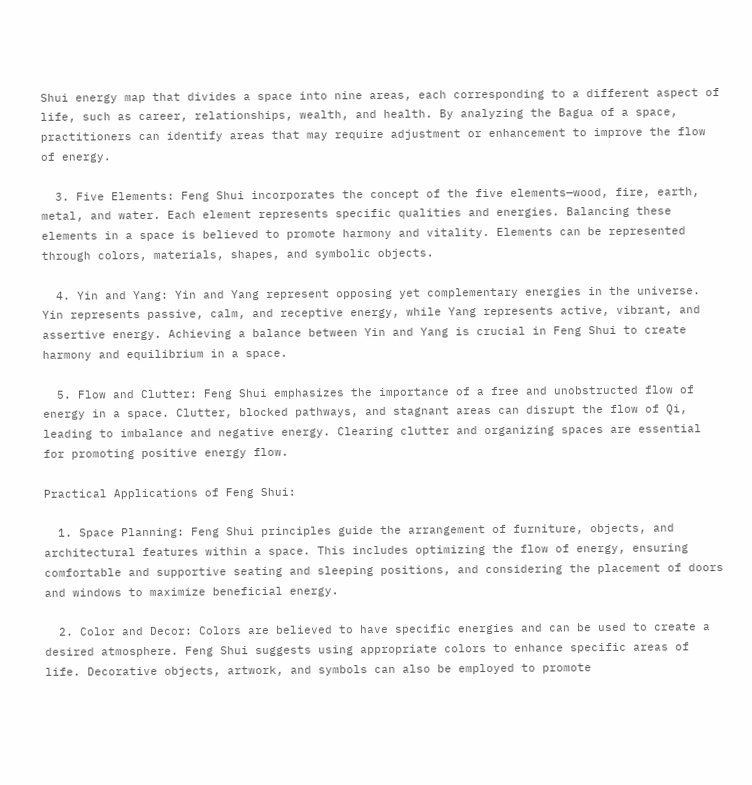Shui energy map that divides a space into nine areas, each corresponding to a different aspect of life, such as career, relationships, wealth, and health. By analyzing the Bagua of a space, practitioners can identify areas that may require adjustment or enhancement to improve the flow of energy.

  3. Five Elements: Feng Shui incorporates the concept of the five elements—wood, fire, earth, metal, and water. Each element represents specific qualities and energies. Balancing these elements in a space is believed to promote harmony and vitality. Elements can be represented through colors, materials, shapes, and symbolic objects.

  4. Yin and Yang: Yin and Yang represent opposing yet complementary energies in the universe. Yin represents passive, calm, and receptive energy, while Yang represents active, vibrant, and assertive energy. Achieving a balance between Yin and Yang is crucial in Feng Shui to create harmony and equilibrium in a space.

  5. Flow and Clutter: Feng Shui emphasizes the importance of a free and unobstructed flow of energy in a space. Clutter, blocked pathways, and stagnant areas can disrupt the flow of Qi, leading to imbalance and negative energy. Clearing clutter and organizing spaces are essential for promoting positive energy flow.

Practical Applications of Feng Shui:

  1. Space Planning: Feng Shui principles guide the arrangement of furniture, objects, and architectural features within a space. This includes optimizing the flow of energy, ensuring comfortable and supportive seating and sleeping positions, and considering the placement of doors and windows to maximize beneficial energy.

  2. Color and Decor: Colors are believed to have specific energies and can be used to create a desired atmosphere. Feng Shui suggests using appropriate colors to enhance specific areas of life. Decorative objects, artwork, and symbols can also be employed to promote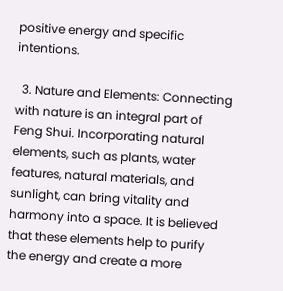positive energy and specific intentions.

  3. Nature and Elements: Connecting with nature is an integral part of Feng Shui. Incorporating natural elements, such as plants, water features, natural materials, and sunlight, can bring vitality and harmony into a space. It is believed that these elements help to purify the energy and create a more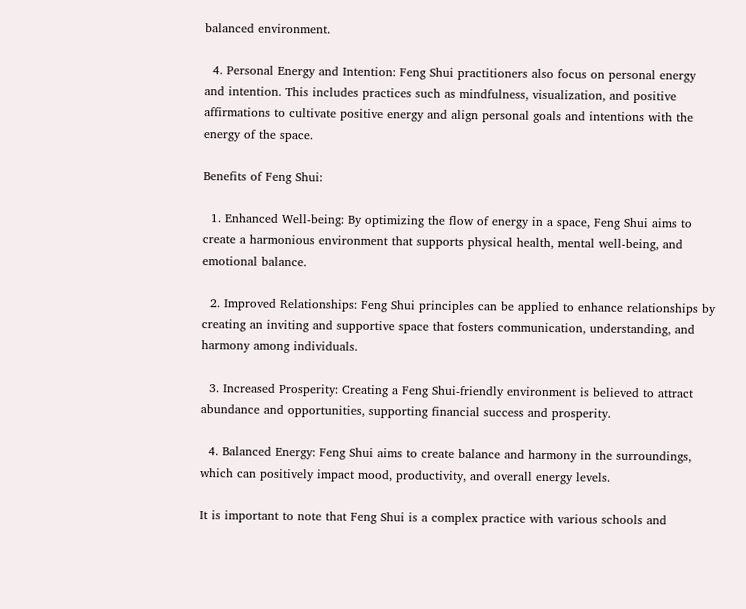balanced environment.

  4. Personal Energy and Intention: Feng Shui practitioners also focus on personal energy and intention. This includes practices such as mindfulness, visualization, and positive affirmations to cultivate positive energy and align personal goals and intentions with the energy of the space.

Benefits of Feng Shui:

  1. Enhanced Well-being: By optimizing the flow of energy in a space, Feng Shui aims to create a harmonious environment that supports physical health, mental well-being, and emotional balance.

  2. Improved Relationships: Feng Shui principles can be applied to enhance relationships by creating an inviting and supportive space that fosters communication, understanding, and harmony among individuals.

  3. Increased Prosperity: Creating a Feng Shui-friendly environment is believed to attract abundance and opportunities, supporting financial success and prosperity.

  4. Balanced Energy: Feng Shui aims to create balance and harmony in the surroundings, which can positively impact mood, productivity, and overall energy levels.

It is important to note that Feng Shui is a complex practice with various schools and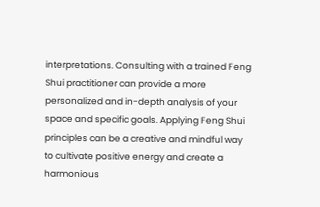interpretations. Consulting with a trained Feng Shui practitioner can provide a more personalized and in-depth analysis of your space and specific goals. Applying Feng Shui principles can be a creative and mindful way to cultivate positive energy and create a harmonious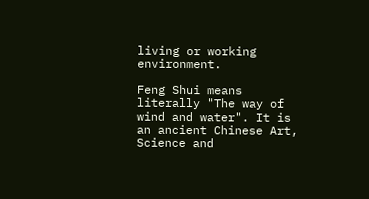living or working environment.

Feng Shui means literally "The way of wind and water". It is an ancient Chinese Art, Science and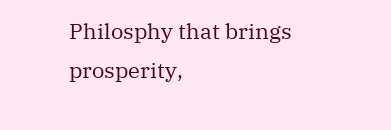Philosphy that brings prosperity,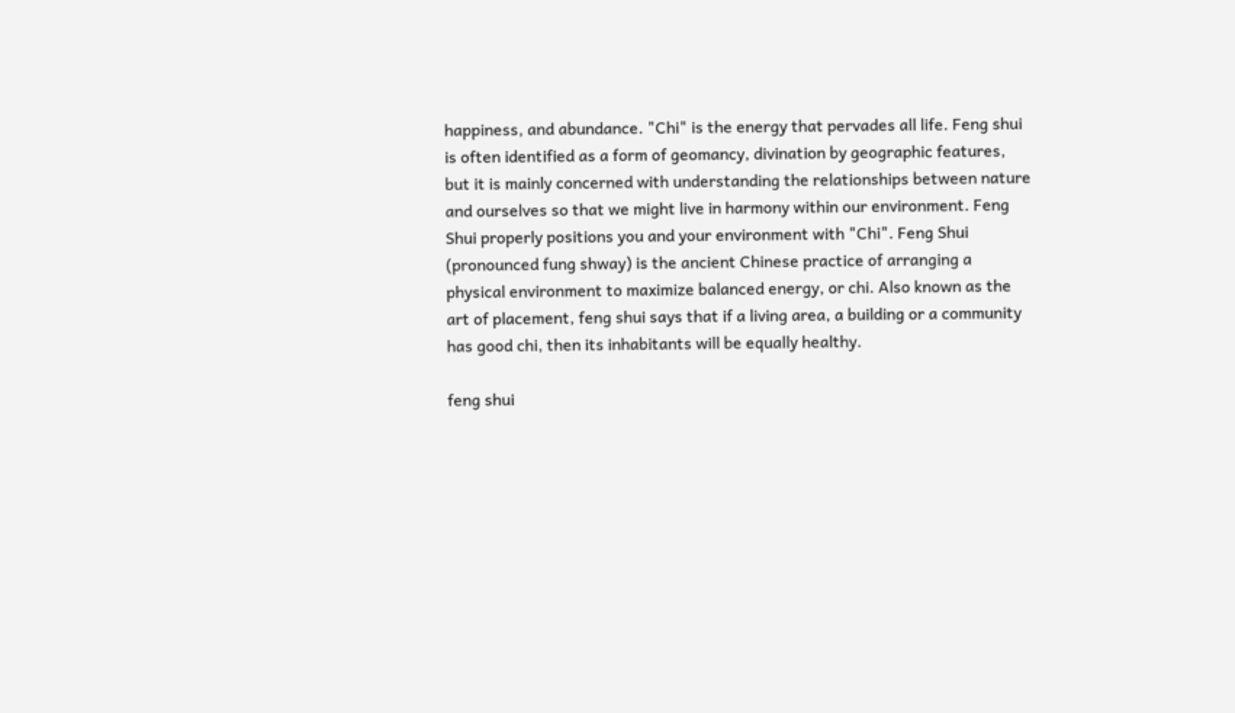happiness, and abundance. "Chi" is the energy that pervades all life. Feng shui is often identified as a form of geomancy, divination by geographic features, but it is mainly concerned with understanding the relationships between nature and ourselves so that we might live in harmony within our environment. Feng Shui properly positions you and your environment with "Chi". Feng Shui (pronounced fung shway) is the ancient Chinese practice of arranging a physical environment to maximize balanced energy, or chi. Also known as the art of placement, feng shui says that if a living area, a building or a community has good chi, then its inhabitants will be equally healthy.

feng shui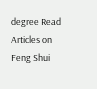degree Read Articles on Feng Shui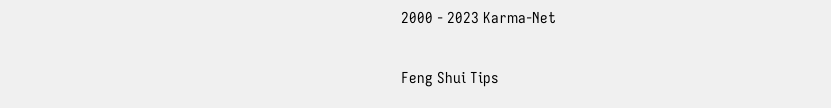2000 - 2023 Karma-Net

Feng Shui Tips